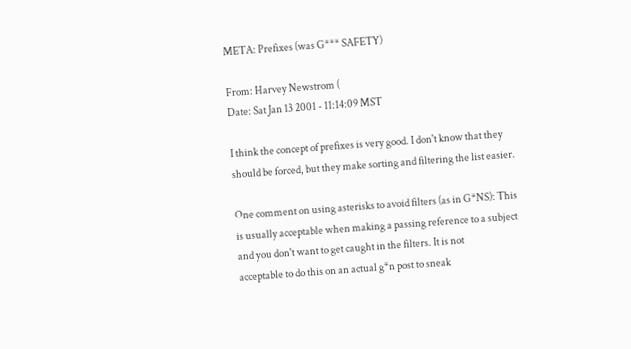META: Prefixes (was G*** SAFETY)

From: Harvey Newstrom (
Date: Sat Jan 13 2001 - 11:14:09 MST

I think the concept of prefixes is very good. I don't know that they
should be forced, but they make sorting and filtering the list easier.

One comment on using asterisks to avoid filters (as in G*NS): This
is usually acceptable when making a passing reference to a subject
and you don't want to get caught in the filters. It is not
acceptable to do this on an actual g*n post to sneak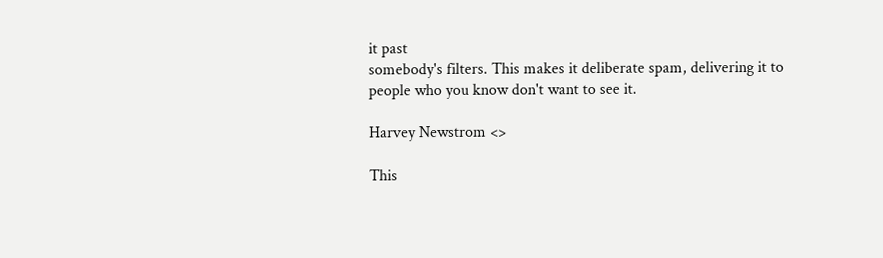it past
somebody's filters. This makes it deliberate spam, delivering it to
people who you know don't want to see it.

Harvey Newstrom <>

This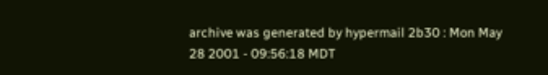archive was generated by hypermail 2b30 : Mon May 28 2001 - 09:56:18 MDT